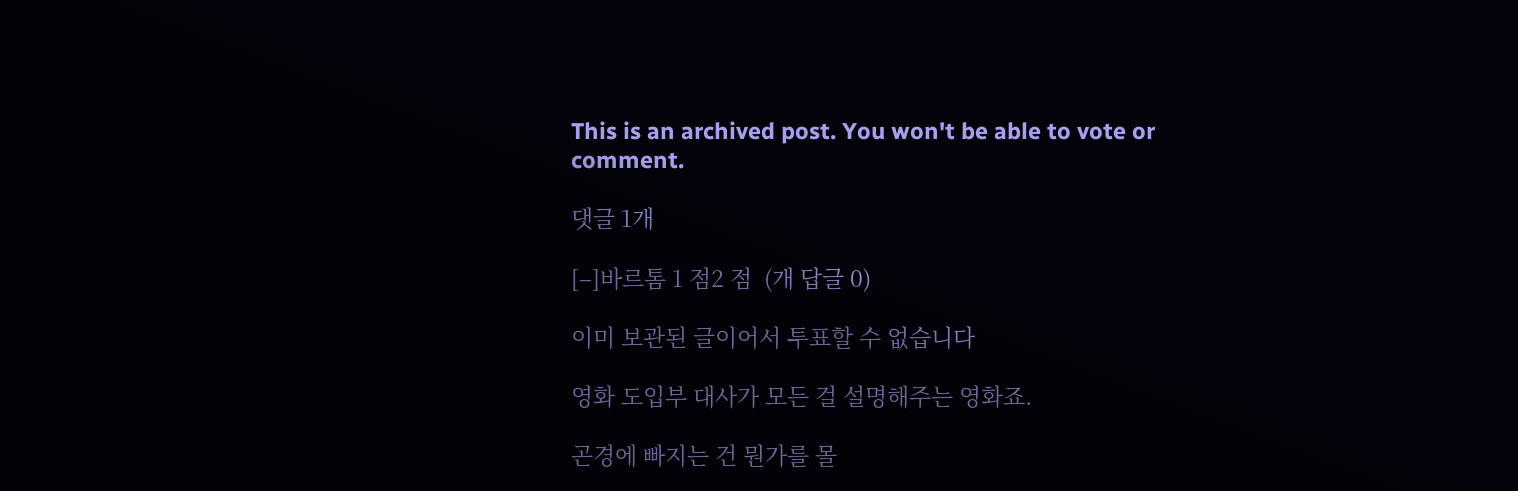This is an archived post. You won't be able to vote or comment.

댓글 1개

[–]바르톰 1 점2 점  (개 답글 0)

이미 보관된 글이어서 투표할 수 없습니다

영화 도입부 대사가 모든 걸 설명해주는 영화죠.

곤경에 빠지는 건 뭔가를 몰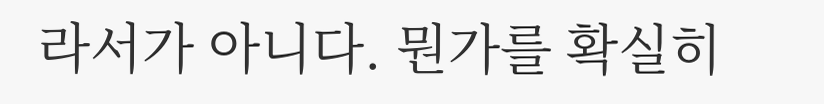라서가 아니다. 뭔가를 확실히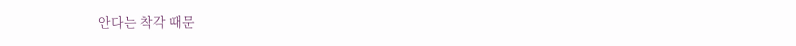안다는 착각 때문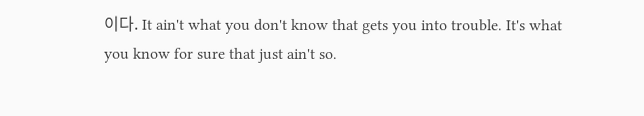이다. It ain't what you don't know that gets you into trouble. It's what you know for sure that just ain't so.